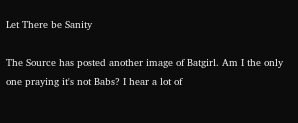Let There be Sanity

The Source has posted another image of Batgirl. Am I the only one praying it's not Babs? I hear a lot of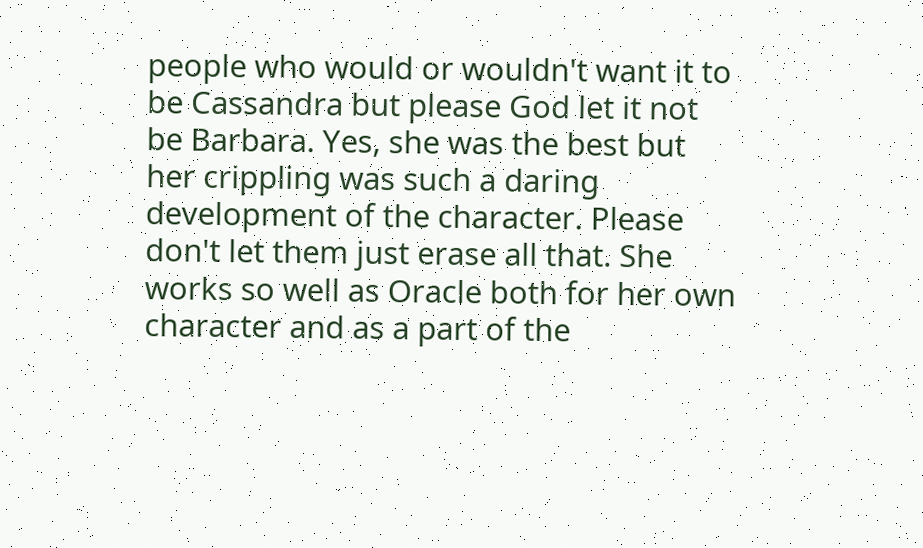people who would or wouldn't want it to be Cassandra but please God let it not be Barbara. Yes, she was the best but her crippling was such a daring development of the character. Please don't let them just erase all that. She works so well as Oracle both for her own character and as a part of the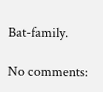Bat-family.

No comments: